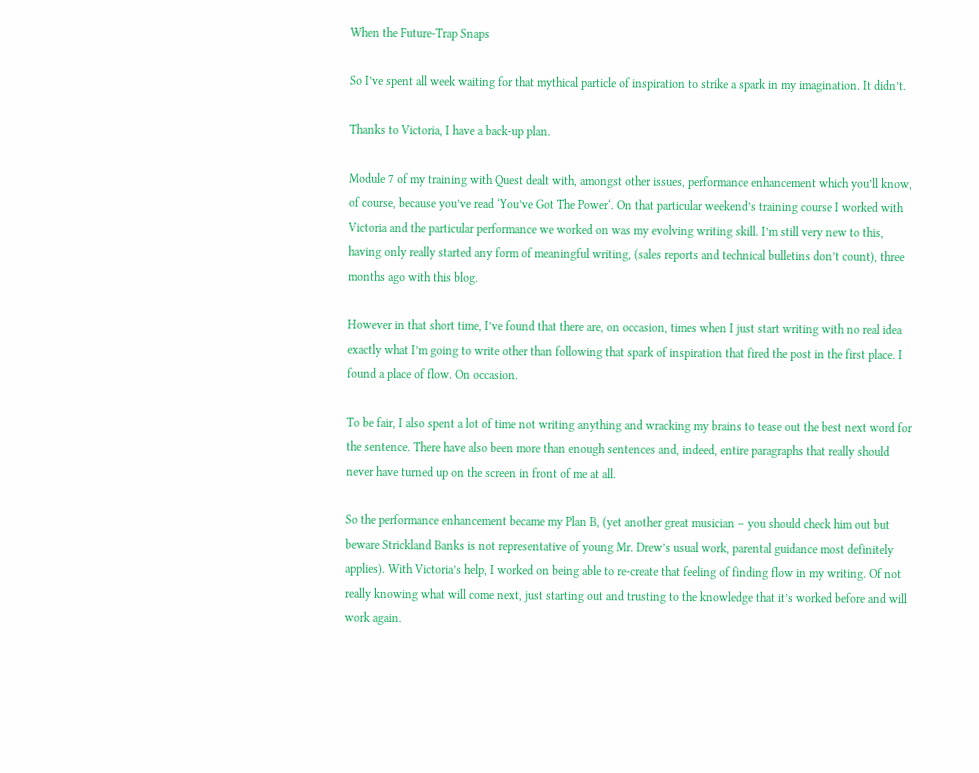When the Future-Trap Snaps

So I’ve spent all week waiting for that mythical particle of inspiration to strike a spark in my imagination. It didn’t.

Thanks to Victoria, I have a back-up plan.

Module 7 of my training with Quest dealt with, amongst other issues, performance enhancement which you’ll know, of course, because you’ve read ‘You’ve Got The Power‘. On that particular weekend’s training course I worked with Victoria and the particular performance we worked on was my evolving writing skill. I’m still very new to this, having only really started any form of meaningful writing, (sales reports and technical bulletins don’t count), three months ago with this blog.

However in that short time, I’ve found that there are, on occasion, times when I just start writing with no real idea exactly what I’m going to write other than following that spark of inspiration that fired the post in the first place. I found a place of flow. On occasion.

To be fair, I also spent a lot of time not writing anything and wracking my brains to tease out the best next word for the sentence. There have also been more than enough sentences and, indeed, entire paragraphs that really should never have turned up on the screen in front of me at all.

So the performance enhancement became my Plan B, (yet another great musician – you should check him out but beware Strickland Banks is not representative of young Mr. Drew’s usual work, parental guidance most definitely applies). With Victoria’s help, I worked on being able to re-create that feeling of finding flow in my writing. Of not really knowing what will come next, just starting out and trusting to the knowledge that it’s worked before and will work again.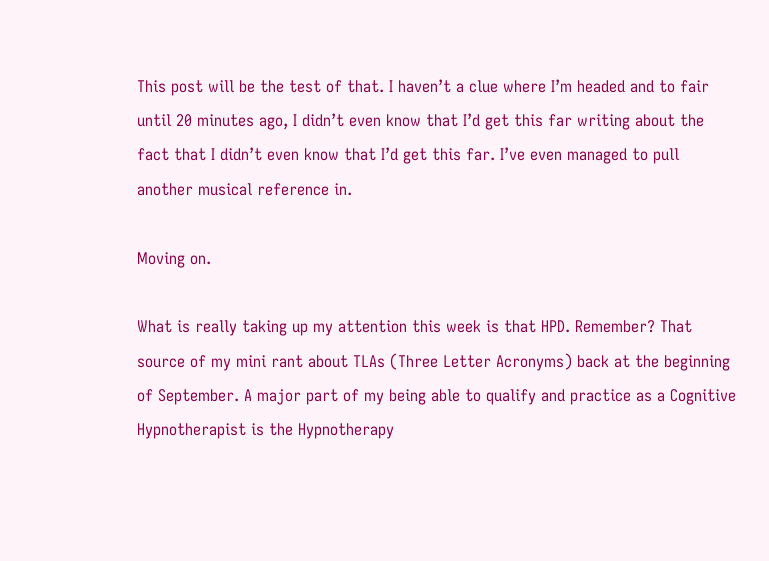This post will be the test of that. I haven’t a clue where I’m headed and to fair until 20 minutes ago, I didn’t even know that I’d get this far writing about the fact that I didn’t even know that I’d get this far. I’ve even managed to pull another musical reference in.

Moving on.

What is really taking up my attention this week is that HPD. Remember? That source of my mini rant about TLAs (Three Letter Acronyms) back at the beginning of September. A major part of my being able to qualify and practice as a Cognitive Hypnotherapist is the Hypnotherapy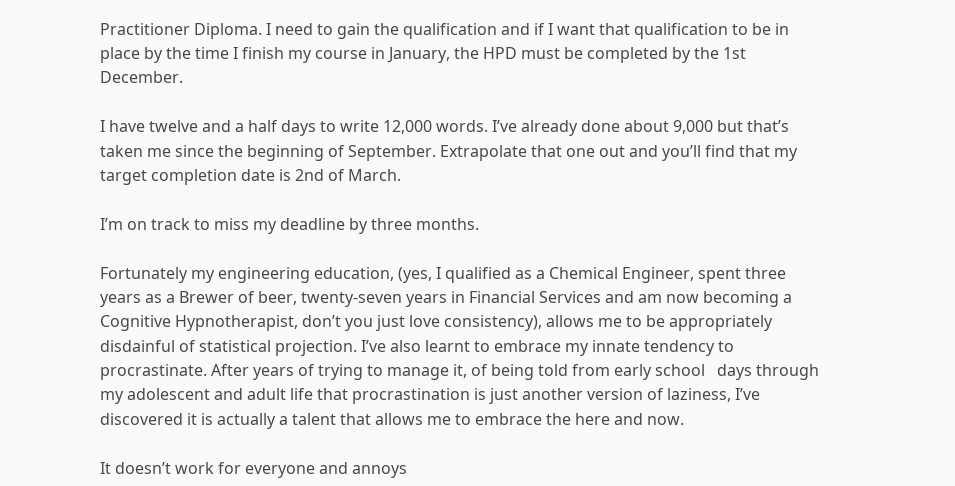Practitioner Diploma. I need to gain the qualification and if I want that qualification to be in place by the time I finish my course in January, the HPD must be completed by the 1st December.

I have twelve and a half days to write 12,000 words. I’ve already done about 9,000 but that’s taken me since the beginning of September. Extrapolate that one out and you’ll find that my target completion date is 2nd of March.

I’m on track to miss my deadline by three months.

Fortunately my engineering education, (yes, I qualified as a Chemical Engineer, spent three years as a Brewer of beer, twenty-seven years in Financial Services and am now becoming a Cognitive Hypnotherapist, don’t you just love consistency), allows me to be appropriately disdainful of statistical projection. I’ve also learnt to embrace my innate tendency to procrastinate. After years of trying to manage it, of being told from early school   days through my adolescent and adult life that procrastination is just another version of laziness, I’ve discovered it is actually a talent that allows me to embrace the here and now.

It doesn’t work for everyone and annoys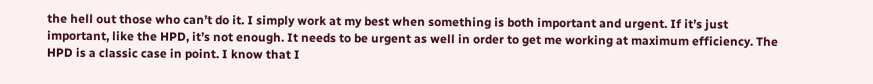the hell out those who can’t do it. I simply work at my best when something is both important and urgent. If it’s just important, like the HPD, it’s not enough. It needs to be urgent as well in order to get me working at maximum efficiency. The HPD is a classic case in point. I know that I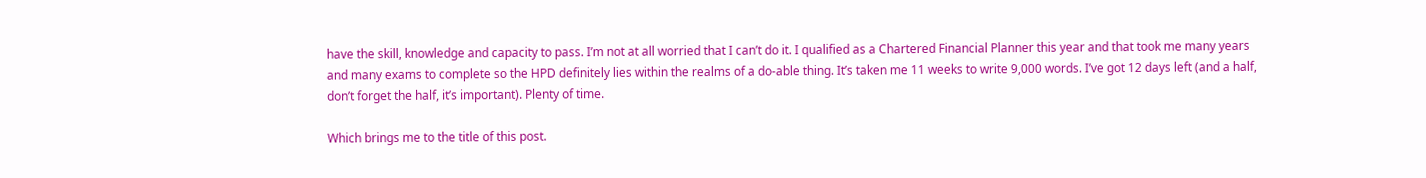have the skill, knowledge and capacity to pass. I’m not at all worried that I can’t do it. I qualified as a Chartered Financial Planner this year and that took me many years and many exams to complete so the HPD definitely lies within the realms of a do-able thing. It’s taken me 11 weeks to write 9,000 words. I’ve got 12 days left (and a half, don’t forget the half, it’s important). Plenty of time.

Which brings me to the title of this post.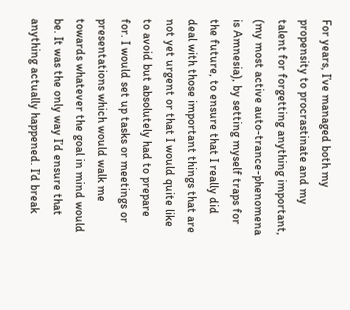For years, I’ve managed both my propensity to procrastinate and my talent for forgetting anything important, (my most active auto-trance-phenomena is Amnesia), by setting myself traps for the future, to ensure that I really did deal with those important things that are not yet urgent or that I would quite like to avoid but absolutely had to prepare for. I would set up tasks or meetings or presentations which would walk me towards whatever the goal in mind would be. It was the only way I’d ensure that anything actually happened. I’d break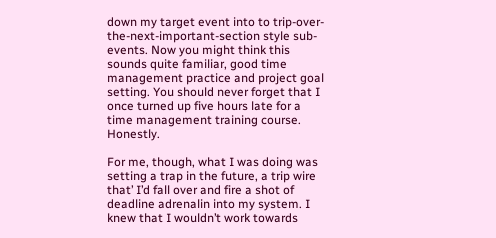down my target event into to trip-over-the-next-important-section style sub-events. Now you might think this sounds quite familiar, good time management practice and project goal setting. You should never forget that I once turned up five hours late for a time management training course. Honestly.

For me, though, what I was doing was setting a trap in the future, a trip wire that’ I’d fall over and fire a shot of deadline adrenalin into my system. I knew that I wouldn’t work towards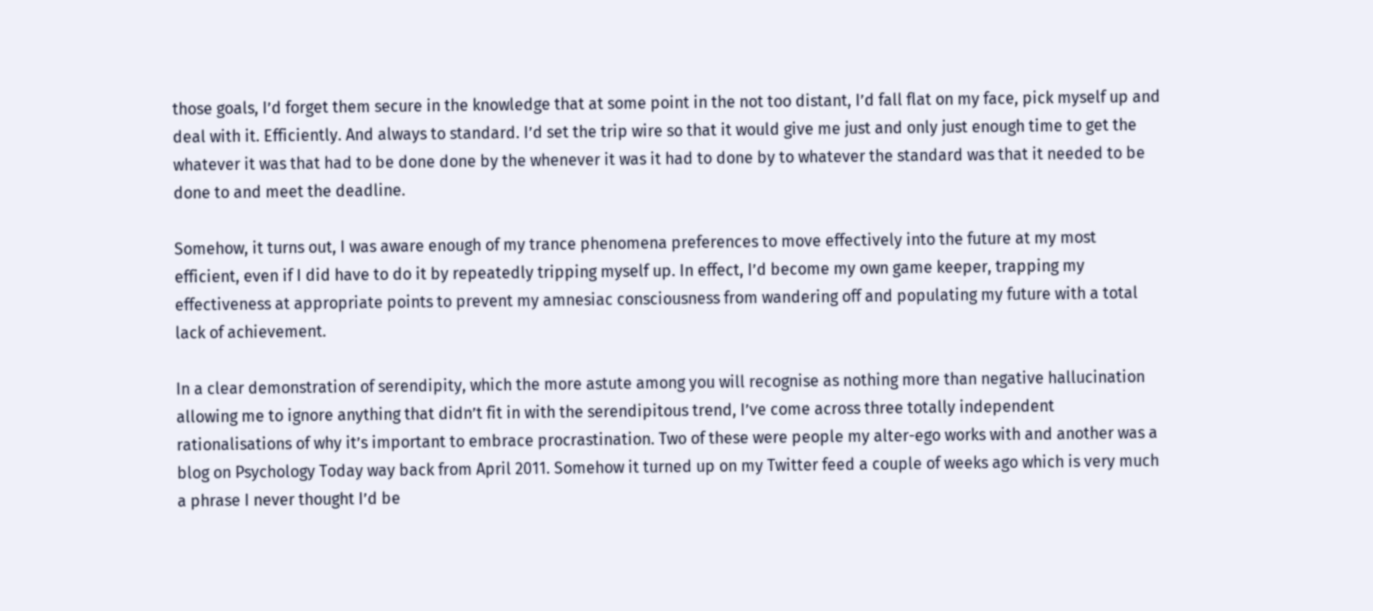those goals, I’d forget them secure in the knowledge that at some point in the not too distant, I’d fall flat on my face, pick myself up and deal with it. Efficiently. And always to standard. I’d set the trip wire so that it would give me just and only just enough time to get the whatever it was that had to be done done by the whenever it was it had to done by to whatever the standard was that it needed to be done to and meet the deadline.

Somehow, it turns out, I was aware enough of my trance phenomena preferences to move effectively into the future at my most efficient, even if I did have to do it by repeatedly tripping myself up. In effect, I’d become my own game keeper, trapping my effectiveness at appropriate points to prevent my amnesiac consciousness from wandering off and populating my future with a total lack of achievement.

In a clear demonstration of serendipity, which the more astute among you will recognise as nothing more than negative hallucination allowing me to ignore anything that didn’t fit in with the serendipitous trend, I’ve come across three totally independent rationalisations of why it’s important to embrace procrastination. Two of these were people my alter-ego works with and another was a blog on Psychology Today way back from April 2011. Somehow it turned up on my Twitter feed a couple of weeks ago which is very much a phrase I never thought I’d be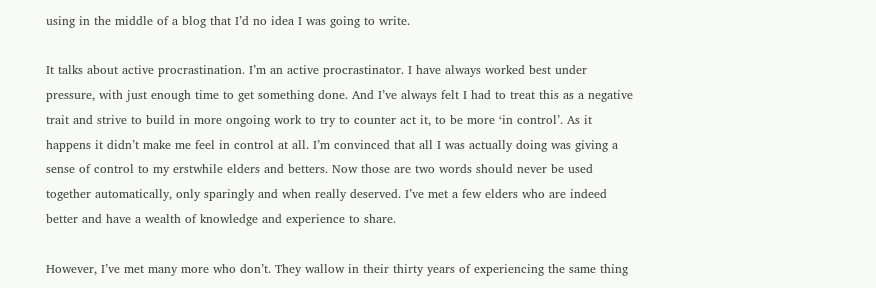using in the middle of a blog that I’d no idea I was going to write.

It talks about active procrastination. I’m an active procrastinator. I have always worked best under pressure, with just enough time to get something done. And I’ve always felt I had to treat this as a negative trait and strive to build in more ongoing work to try to counter act it, to be more ‘in control’. As it happens it didn’t make me feel in control at all. I’m convinced that all I was actually doing was giving a sense of control to my erstwhile elders and betters. Now those are two words should never be used together automatically, only sparingly and when really deserved. I’ve met a few elders who are indeed better and have a wealth of knowledge and experience to share.

However, I’ve met many more who don’t. They wallow in their thirty years of experiencing the same thing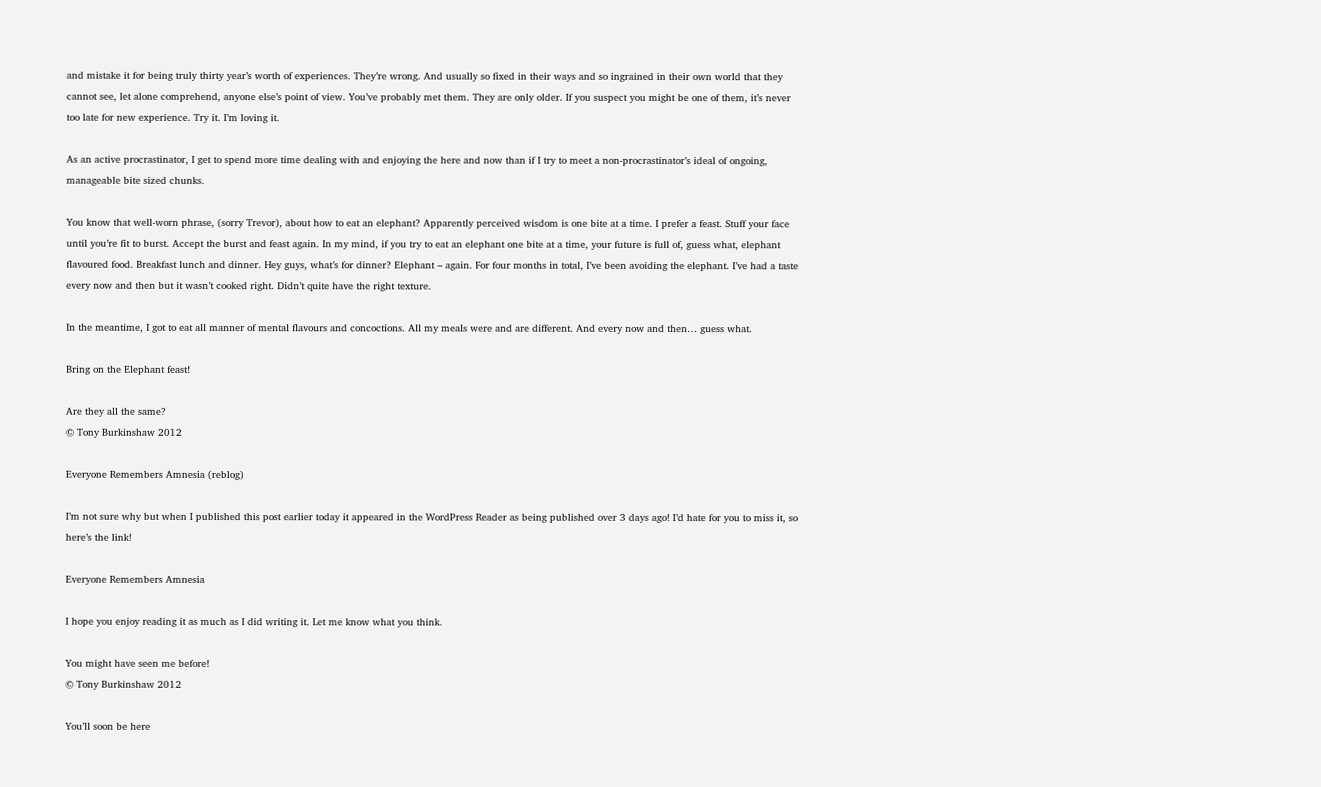and mistake it for being truly thirty year’s worth of experiences. They’re wrong. And usually so fixed in their ways and so ingrained in their own world that they cannot see, let alone comprehend, anyone else’s point of view. You’ve probably met them. They are only older. If you suspect you might be one of them, it’s never too late for new experience. Try it. I’m loving it.

As an active procrastinator, I get to spend more time dealing with and enjoying the here and now than if I try to meet a non-procrastinator’s ideal of ongoing, manageable bite sized chunks.

You know that well-worn phrase, (sorry Trevor), about how to eat an elephant? Apparently perceived wisdom is one bite at a time. I prefer a feast. Stuff your face until you’re fit to burst. Accept the burst and feast again. In my mind, if you try to eat an elephant one bite at a time, your future is full of, guess what, elephant flavoured food. Breakfast lunch and dinner. Hey guys, what’s for dinner? Elephant – again. For four months in total, I’ve been avoiding the elephant. I’ve had a taste every now and then but it wasn’t cooked right. Didn’t quite have the right texture.

In the meantime, I got to eat all manner of mental flavours and concoctions. All my meals were and are different. And every now and then… guess what.

Bring on the Elephant feast!

Are they all the same?
© Tony Burkinshaw 2012

Everyone Remembers Amnesia (reblog)

I’m not sure why but when I published this post earlier today it appeared in the WordPress Reader as being published over 3 days ago! I’d hate for you to miss it, so here’s the link!

Everyone Remembers Amnesia

I hope you enjoy reading it as much as I did writing it. Let me know what you think.

You might have seen me before!
© Tony Burkinshaw 2012

You’ll soon be here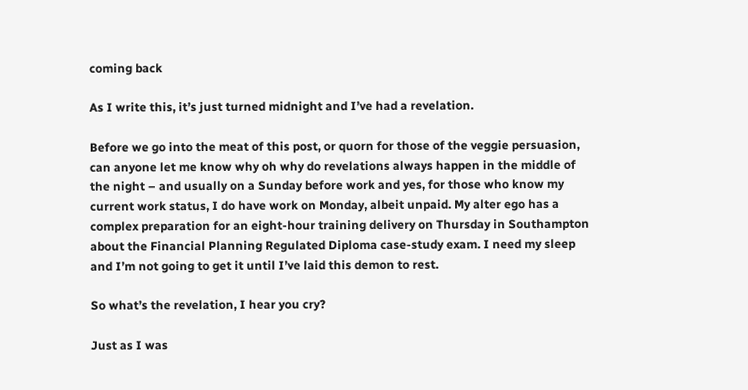coming back

As I write this, it’s just turned midnight and I’ve had a revelation.

Before we go into the meat of this post, or quorn for those of the veggie persuasion, can anyone let me know why oh why do revelations always happen in the middle of the night – and usually on a Sunday before work and yes, for those who know my current work status, I do have work on Monday, albeit unpaid. My alter ego has a complex preparation for an eight-hour training delivery on Thursday in Southampton about the Financial Planning Regulated Diploma case-study exam. I need my sleep and I’m not going to get it until I’ve laid this demon to rest.

So what’s the revelation, I hear you cry?

Just as I was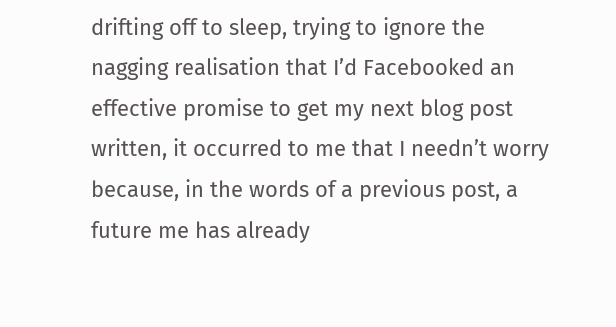drifting off to sleep, trying to ignore the nagging realisation that I’d Facebooked an effective promise to get my next blog post written, it occurred to me that I needn’t worry because, in the words of a previous post, a future me has already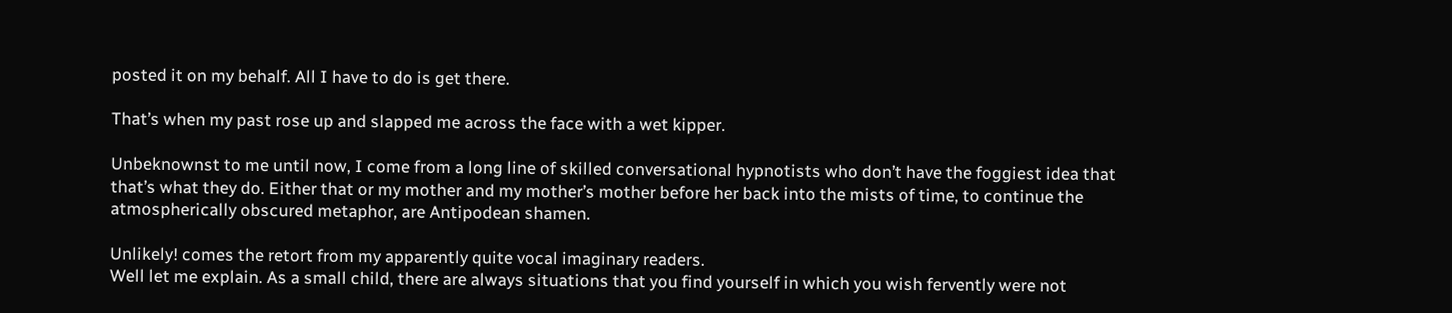posted it on my behalf. All I have to do is get there.

That’s when my past rose up and slapped me across the face with a wet kipper.

Unbeknownst to me until now, I come from a long line of skilled conversational hypnotists who don’t have the foggiest idea that that’s what they do. Either that or my mother and my mother’s mother before her back into the mists of time, to continue the atmospherically obscured metaphor, are Antipodean shamen.

Unlikely! comes the retort from my apparently quite vocal imaginary readers.
Well let me explain. As a small child, there are always situations that you find yourself in which you wish fervently were not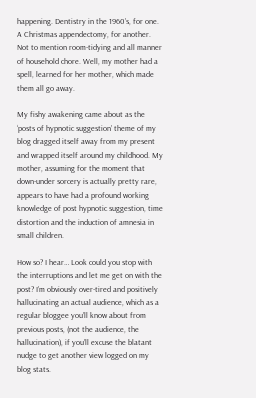happening. Dentistry in the 1960’s, for one. A Christmas appendectomy, for another. Not to mention room-tidying and all manner of household chore. Well, my mother had a spell, learned for her mother, which made them all go away.

My fishy awakening came about as the ‘posts of hypnotic suggestion’ theme of my blog dragged itself away from my present and wrapped itself around my childhood. My mother, assuming for the moment that down-under sorcery is actually pretty rare, appears to have had a profound working knowledge of post hypnotic suggestion, time distortion and the induction of amnesia in small children.

How so? I hear… Look could you stop with the interruptions and let me get on with the post? I’m obviously over-tired and positively hallucinating an actual audience, which as a regular bloggee you’ll know about from previous posts, (not the audience, the hallucination), if you’ll excuse the blatant nudge to get another view logged on my blog stats.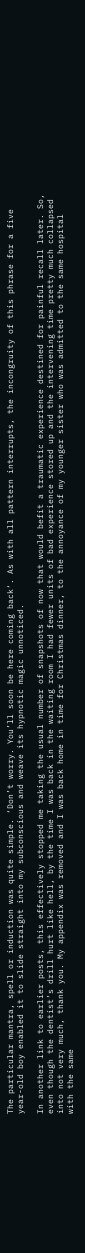The particular mantra, spell or induction was quite simple. ‘Don’t worry. You’ll soon be here coming back‘. As with all pattern interrupts, the incongruity of this phrase for a five year-old boy enabled it to slide straight into my subconscious and weave its hypnotic magic unnoticed.

In another link to earlier posts, this effectively stopped me taking the usual number of snapshots of now that would befit a traumatic experience destined for painful recall later. So, even though the dentist’s drill hurt like hell, by the time I was back in the waiting room I had fewer units of bad experience stored up and the intervening time pretty much collapsed into not very much, thank you. My appendix was removed and I was back home in time for Christmas dinner, to the annoyance of my younger sister who was admitted to the same hospital with the same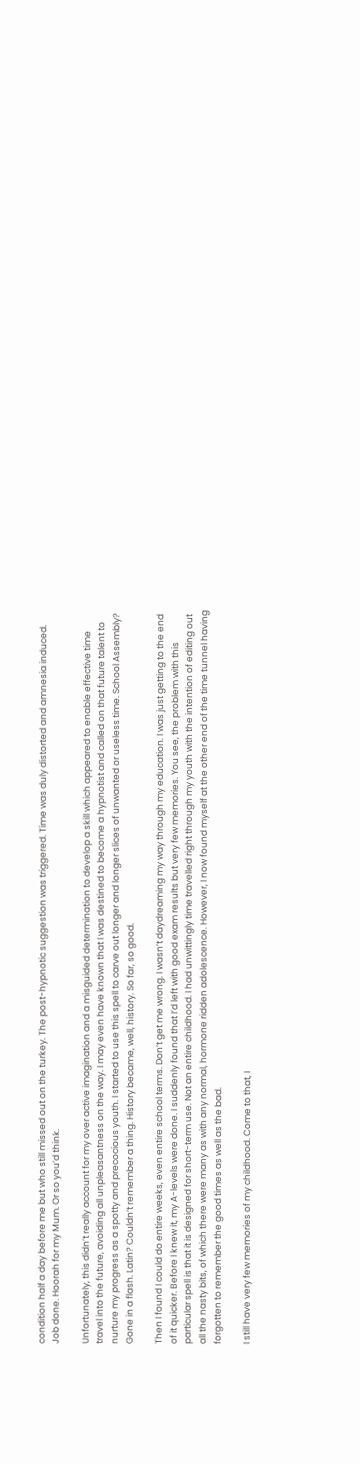condition half a day before me but who still missed out on the turkey. The post-hypnotic suggestion was triggered. Time was duly distorted and amnesia induced. Job done. Hoorah for my Mum. Or so you’d think.

Unfortunately, this didn’t really account for my over active imagination and a misguided determination to develop a skill which appeared to enable effective time travel into the future, avoiding all unpleasantness on the way. I may even have known that I was destined to become a hypnotist and called on that future talent to nurture my progress as a spotty and precocious youth. I started to use this spell to carve out longer and longer slices of unwanted or useless time. School Assembly? Gone in a flash. Latin? Couldn’t remember a thing. History became, well, history. So far, so good.

Then I found I could do entire weeks, even entire school terms. Don’t get me wrong. I wasn’t daydreaming my way through my education. I was just getting to the end of it quicker. Before I knew it, my A-levels were done. I suddenly found that I’d left with good exam results but very few memories. You see, the problem with this particular spell is that it is designed for short-term use. Not an entire childhood. I had unwittingly time travelled right through my youth with the intention of editing out all the nasty bits, of which there were many as with any normal, hormone ridden adolescence. However, I now found myself at the other end of the time tunnel having forgotten to remember the good times as well as the bad.

I still have very few memories of my childhood. Come to that, I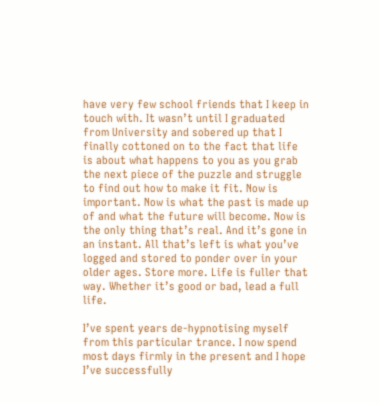have very few school friends that I keep in touch with. It wasn’t until I graduated from University and sobered up that I finally cottoned on to the fact that life is about what happens to you as you grab the next piece of the puzzle and struggle to find out how to make it fit. Now is important. Now is what the past is made up of and what the future will become. Now is the only thing that’s real. And it’s gone in an instant. All that’s left is what you’ve logged and stored to ponder over in your older ages. Store more. Life is fuller that way. Whether it’s good or bad, lead a full life.

I’ve spent years de-hypnotising myself from this particular trance. I now spend most days firmly in the present and I hope I’ve successfully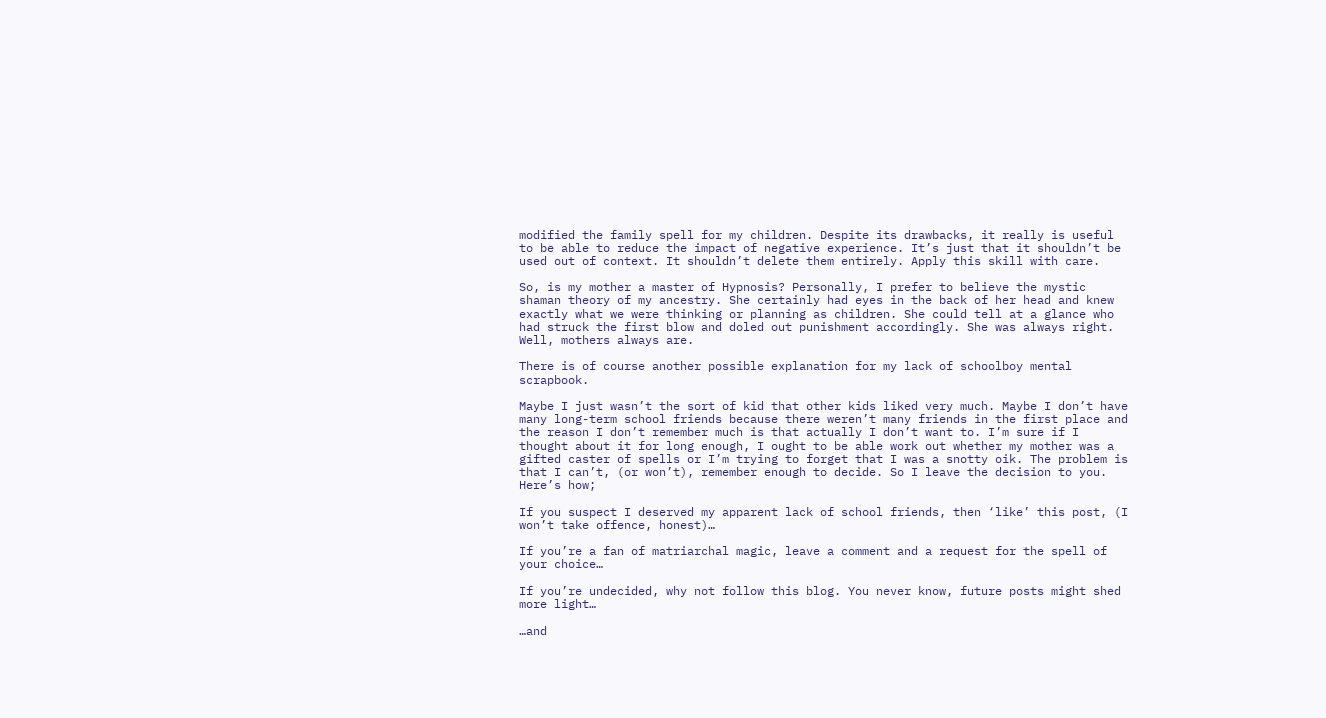modified the family spell for my children. Despite its drawbacks, it really is useful to be able to reduce the impact of negative experience. It’s just that it shouldn’t be used out of context. It shouldn’t delete them entirely. Apply this skill with care.

So, is my mother a master of Hypnosis? Personally, I prefer to believe the mystic shaman theory of my ancestry. She certainly had eyes in the back of her head and knew exactly what we were thinking or planning as children. She could tell at a glance who had struck the first blow and doled out punishment accordingly. She was always right. Well, mothers always are.

There is of course another possible explanation for my lack of schoolboy mental scrapbook.

Maybe I just wasn’t the sort of kid that other kids liked very much. Maybe I don’t have many long-term school friends because there weren’t many friends in the first place and the reason I don’t remember much is that actually I don’t want to. I’m sure if I thought about it for long enough, I ought to be able work out whether my mother was a gifted caster of spells or I’m trying to forget that I was a snotty oik. The problem is that I can’t, (or won’t), remember enough to decide. So I leave the decision to you. Here’s how;

If you suspect I deserved my apparent lack of school friends, then ‘like’ this post, (I won’t take offence, honest)…

If you’re a fan of matriarchal magic, leave a comment and a request for the spell of your choice…

If you’re undecided, why not follow this blog. You never know, future posts might shed more light…

…and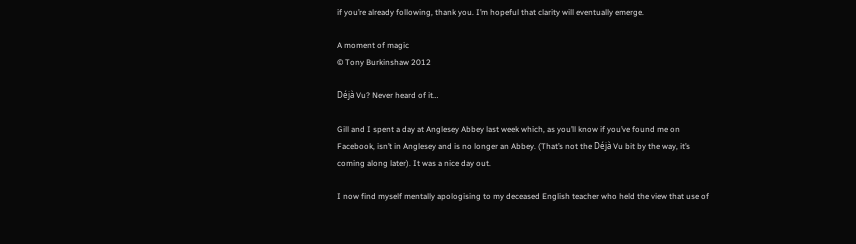if you’re already following, thank you. I’m hopeful that clarity will eventually emerge.

A moment of magic
© Tony Burkinshaw 2012

Déjà Vu? Never heard of it…

Gill and I spent a day at Anglesey Abbey last week which, as you’ll know if you’ve found me on Facebook, isn’t in Anglesey and is no longer an Abbey. (That’s not the Déjà Vu bit by the way, it’s coming along later). It was a nice day out.

I now find myself mentally apologising to my deceased English teacher who held the view that use of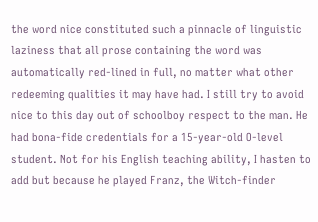the word nice constituted such a pinnacle of linguistic laziness that all prose containing the word was automatically red-lined in full, no matter what other redeeming qualities it may have had. I still try to avoid nice to this day out of schoolboy respect to the man. He had bona-fide credentials for a 15-year-old O-level student. Not for his English teaching ability, I hasten to add but because he played Franz, the Witch-finder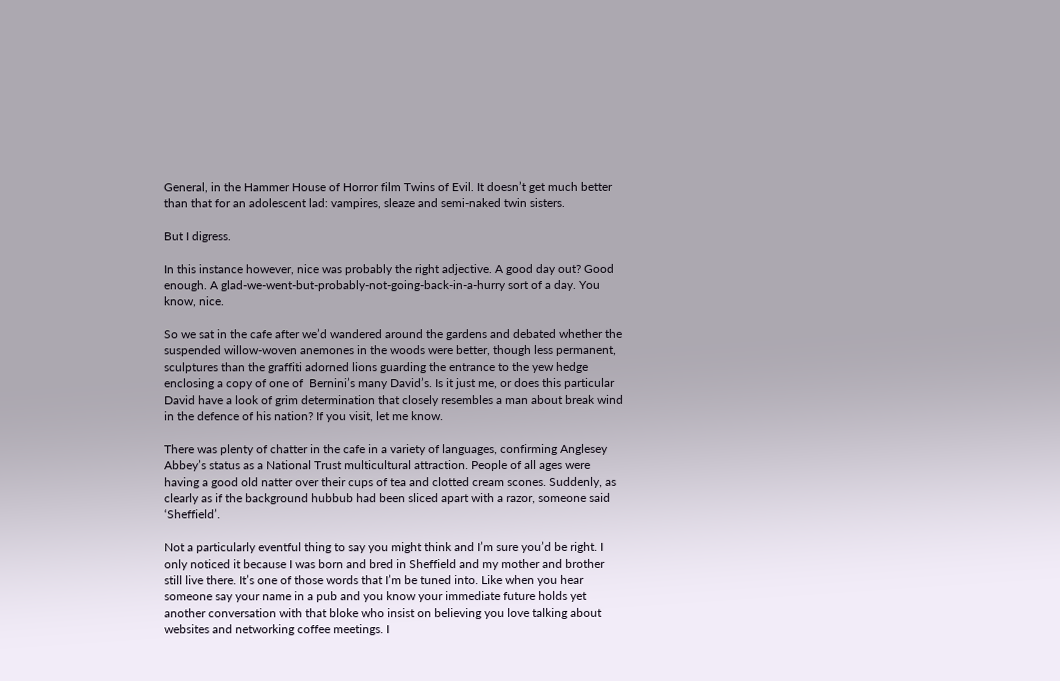General, in the Hammer House of Horror film Twins of Evil. It doesn’t get much better than that for an adolescent lad: vampires, sleaze and semi-naked twin sisters.

But I digress.

In this instance however, nice was probably the right adjective. A good day out? Good enough. A glad-we-went-but-probably-not-going-back-in-a-hurry sort of a day. You know, nice.

So we sat in the cafe after we’d wandered around the gardens and debated whether the suspended willow-woven anemones in the woods were better, though less permanent, sculptures than the graffiti adorned lions guarding the entrance to the yew hedge enclosing a copy of one of  Bernini’s many David’s. Is it just me, or does this particular David have a look of grim determination that closely resembles a man about break wind in the defence of his nation? If you visit, let me know.

There was plenty of chatter in the cafe in a variety of languages, confirming Anglesey Abbey’s status as a National Trust multicultural attraction. People of all ages were having a good old natter over their cups of tea and clotted cream scones. Suddenly, as clearly as if the background hubbub had been sliced apart with a razor, someone said ‘Sheffield’.

Not a particularly eventful thing to say you might think and I’m sure you’d be right. I only noticed it because I was born and bred in Sheffield and my mother and brother still live there. It’s one of those words that I’m be tuned into. Like when you hear someone say your name in a pub and you know your immediate future holds yet another conversation with that bloke who insist on believing you love talking about websites and networking coffee meetings. I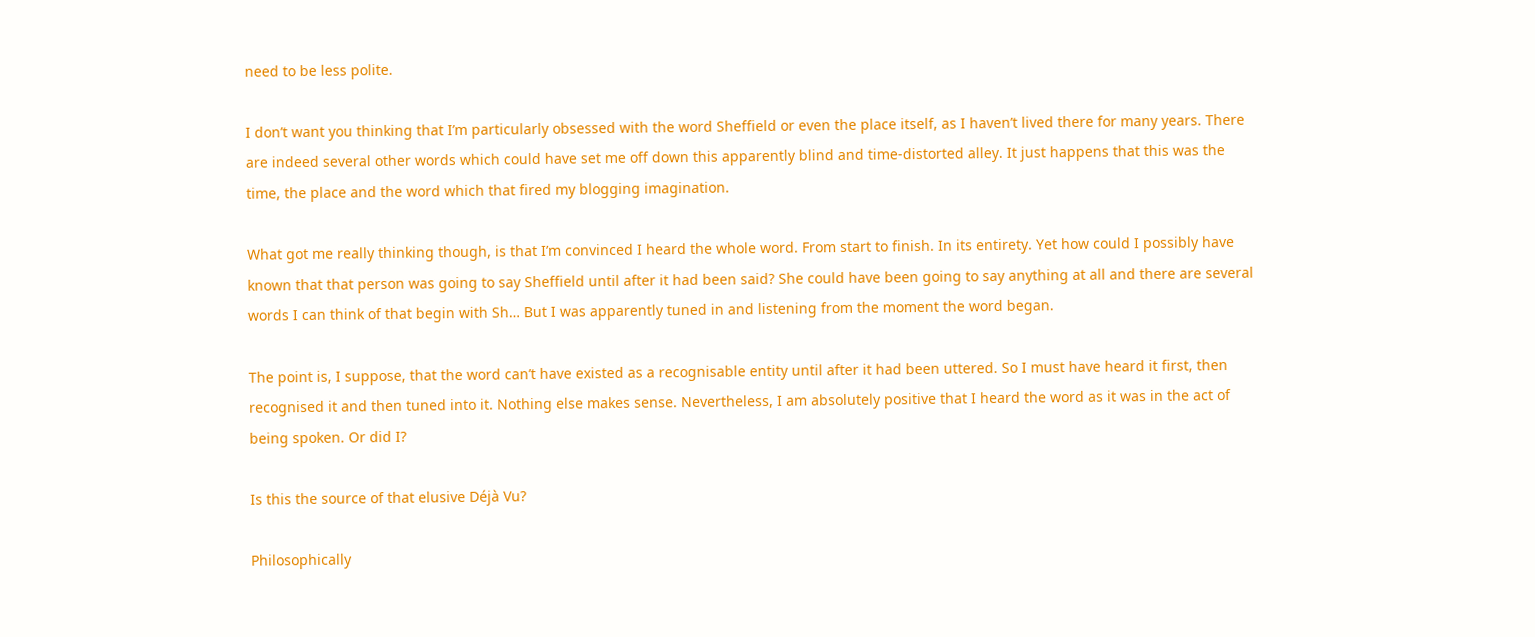need to be less polite.

I don’t want you thinking that I’m particularly obsessed with the word Sheffield or even the place itself, as I haven’t lived there for many years. There are indeed several other words which could have set me off down this apparently blind and time-distorted alley. It just happens that this was the time, the place and the word which that fired my blogging imagination.

What got me really thinking though, is that I’m convinced I heard the whole word. From start to finish. In its entirety. Yet how could I possibly have known that that person was going to say Sheffield until after it had been said? She could have been going to say anything at all and there are several words I can think of that begin with Sh… But I was apparently tuned in and listening from the moment the word began.

The point is, I suppose, that the word can’t have existed as a recognisable entity until after it had been uttered. So I must have heard it first, then recognised it and then tuned into it. Nothing else makes sense. Nevertheless, I am absolutely positive that I heard the word as it was in the act of being spoken. Or did I?

Is this the source of that elusive Déjà Vu?

Philosophically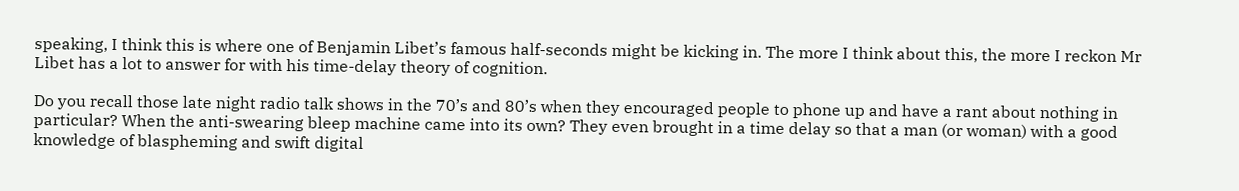speaking, I think this is where one of Benjamin Libet’s famous half-seconds might be kicking in. The more I think about this, the more I reckon Mr Libet has a lot to answer for with his time-delay theory of cognition.

Do you recall those late night radio talk shows in the 70’s and 80’s when they encouraged people to phone up and have a rant about nothing in particular? When the anti-swearing bleep machine came into its own? They even brought in a time delay so that a man (or woman) with a good knowledge of blaspheming and swift digital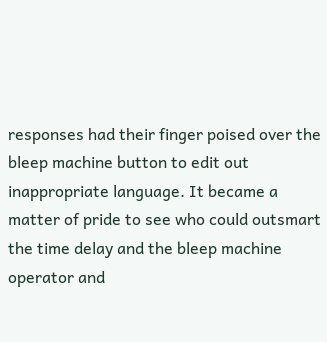responses had their finger poised over the bleep machine button to edit out inappropriate language. It became a matter of pride to see who could outsmart the time delay and the bleep machine operator and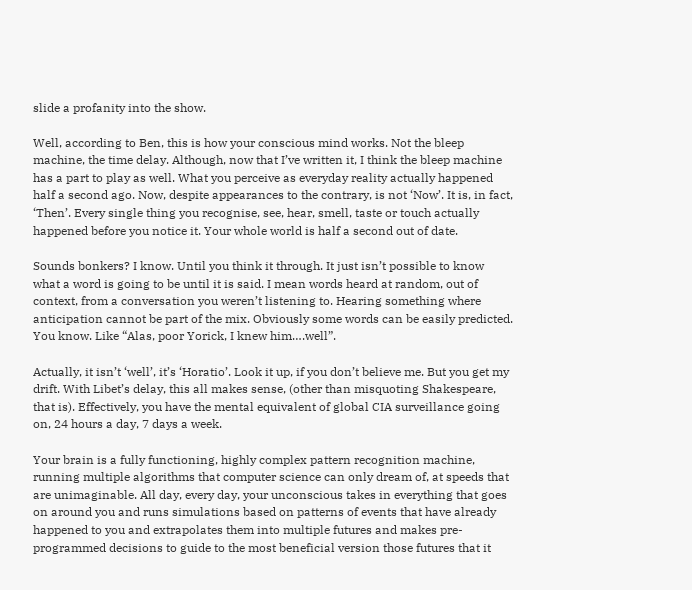slide a profanity into the show.

Well, according to Ben, this is how your conscious mind works. Not the bleep machine, the time delay. Although, now that I’ve written it, I think the bleep machine has a part to play as well. What you perceive as everyday reality actually happened half a second ago. Now, despite appearances to the contrary, is not ‘Now’. It is, in fact, ‘Then’. Every single thing you recognise, see, hear, smell, taste or touch actually happened before you notice it. Your whole world is half a second out of date.

Sounds bonkers? I know. Until you think it through. It just isn’t possible to know what a word is going to be until it is said. I mean words heard at random, out of context, from a conversation you weren’t listening to. Hearing something where anticipation cannot be part of the mix. Obviously some words can be easily predicted. You know. Like “Alas, poor Yorick, I knew him….well”.

Actually, it isn’t ‘well’, it’s ‘Horatio’. Look it up, if you don’t believe me. But you get my drift. With Libet’s delay, this all makes sense, (other than misquoting Shakespeare, that is). Effectively, you have the mental equivalent of global CIA surveillance going on, 24 hours a day, 7 days a week.

Your brain is a fully functioning, highly complex pattern recognition machine, running multiple algorithms that computer science can only dream of, at speeds that are unimaginable. All day, every day, your unconscious takes in everything that goes on around you and runs simulations based on patterns of events that have already happened to you and extrapolates them into multiple futures and makes pre-programmed decisions to guide to the most beneficial version those futures that it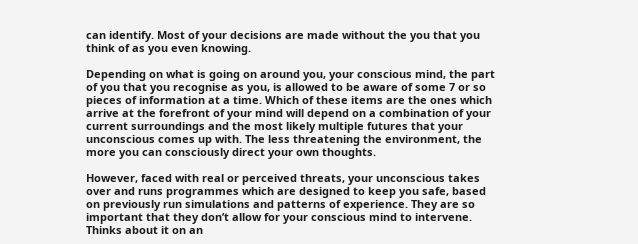can identify. Most of your decisions are made without the you that you think of as you even knowing.

Depending on what is going on around you, your conscious mind, the part of you that you recognise as you, is allowed to be aware of some 7 or so pieces of information at a time. Which of these items are the ones which arrive at the forefront of your mind will depend on a combination of your current surroundings and the most likely multiple futures that your unconscious comes up with. The less threatening the environment, the more you can consciously direct your own thoughts.

However, faced with real or perceived threats, your unconscious takes over and runs programmes which are designed to keep you safe, based on previously run simulations and patterns of experience. They are so important that they don’t allow for your conscious mind to intervene. Thinks about it on an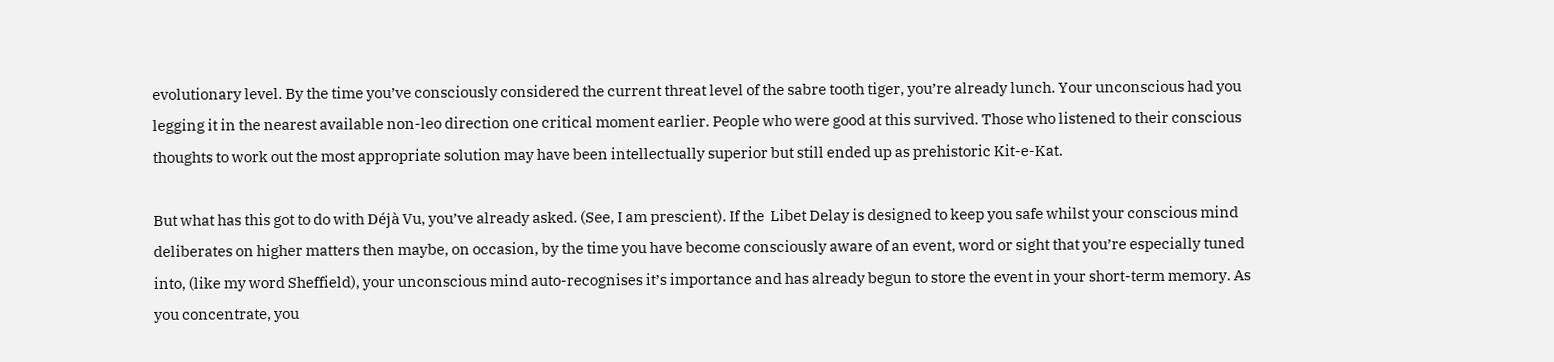evolutionary level. By the time you’ve consciously considered the current threat level of the sabre tooth tiger, you’re already lunch. Your unconscious had you legging it in the nearest available non-leo direction one critical moment earlier. People who were good at this survived. Those who listened to their conscious thoughts to work out the most appropriate solution may have been intellectually superior but still ended up as prehistoric Kit-e-Kat.

But what has this got to do with Déjà Vu, you’ve already asked. (See, I am prescient). If the  Libet Delay is designed to keep you safe whilst your conscious mind deliberates on higher matters then maybe, on occasion, by the time you have become consciously aware of an event, word or sight that you’re especially tuned into, (like my word Sheffield), your unconscious mind auto-recognises it’s importance and has already begun to store the event in your short-term memory. As you concentrate, you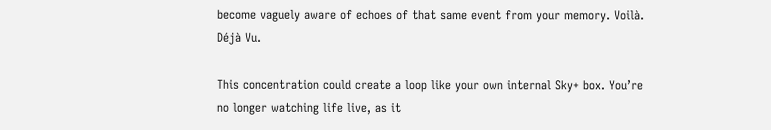become vaguely aware of echoes of that same event from your memory. Voilà. Déjà Vu.

This concentration could create a loop like your own internal Sky+ box. You’re no longer watching life live, as it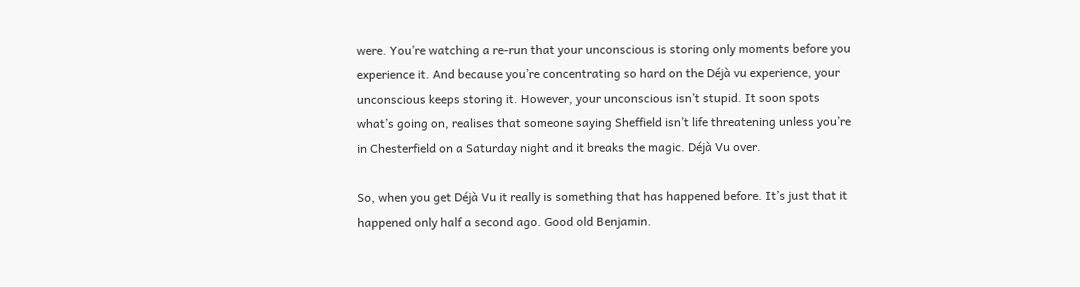were. You’re watching a re-run that your unconscious is storing only moments before you experience it. And because you’re concentrating so hard on the Déjà vu experience, your unconscious keeps storing it. However, your unconscious isn’t stupid. It soon spots what’s going on, realises that someone saying Sheffield isn’t life threatening unless you’re in Chesterfield on a Saturday night and it breaks the magic. Déjà Vu over.

So, when you get Déjà Vu it really is something that has happened before. It’s just that it happened only half a second ago. Good old Benjamin.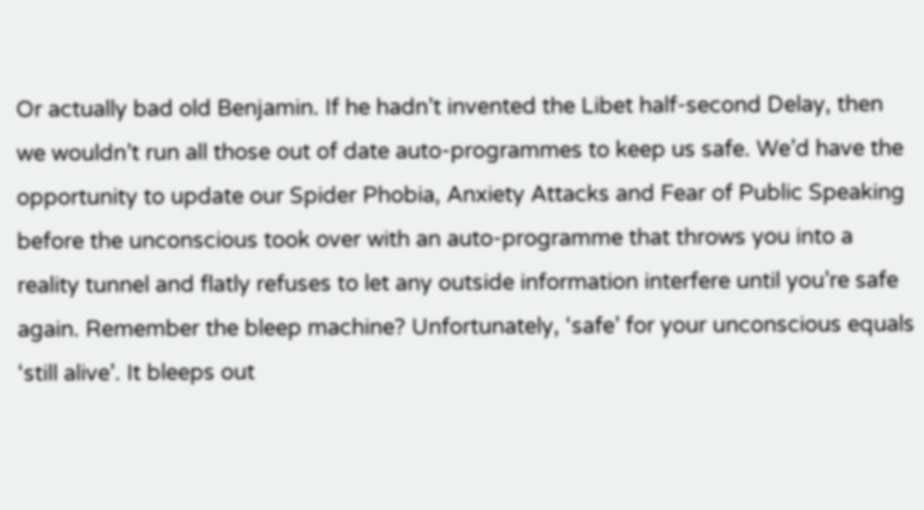Or actually bad old Benjamin. If he hadn’t invented the Libet half-second Delay, then we wouldn’t run all those out of date auto-programmes to keep us safe. We’d have the opportunity to update our Spider Phobia, Anxiety Attacks and Fear of Public Speaking before the unconscious took over with an auto-programme that throws you into a reality tunnel and flatly refuses to let any outside information interfere until you’re safe again. Remember the bleep machine? Unfortunately, ‘safe’ for your unconscious equals ‘still alive’. It bleeps out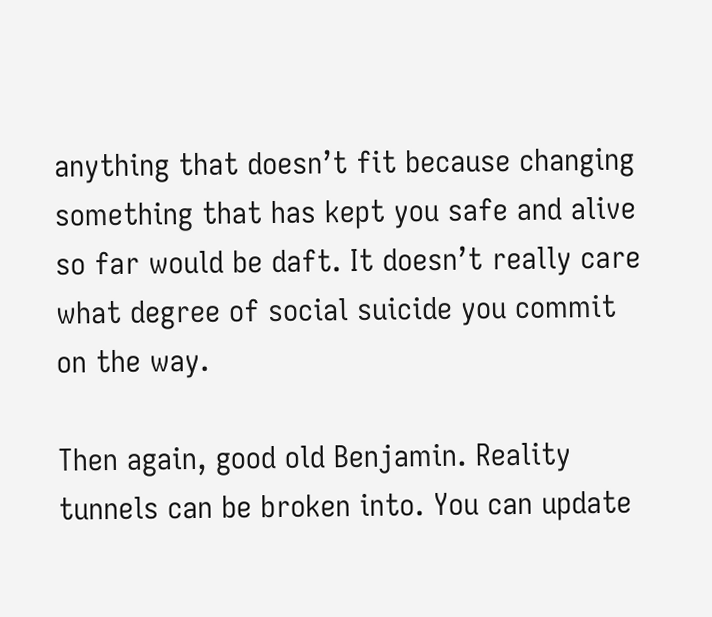anything that doesn’t fit because changing something that has kept you safe and alive so far would be daft. It doesn’t really care what degree of social suicide you commit on the way.

Then again, good old Benjamin. Reality tunnels can be broken into. You can update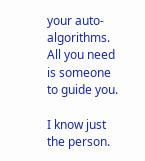your auto-algorithms. All you need is someone to guide you.

I know just the person.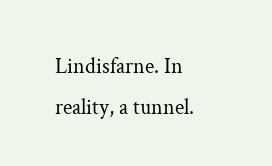Lindisfarne. In reality, a tunnel.